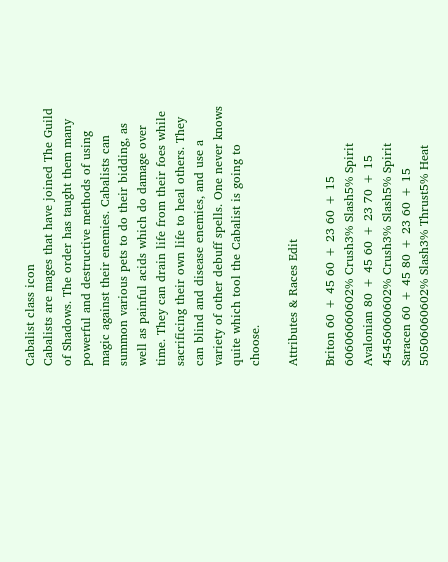Cabalist class icon
Cabalists are mages that have joined The Guild of Shadows. The order has taught them many powerful and destructive methods of using magic against their enemies. Cabalists can summon various pets to do their bidding, as well as painful acids which do damage over time. They can drain life from their foes while sacrificing their own life to heal others. They can blind and disease enemies, and use a variety of other debuff spells. One never knows quite which tool the Cabalist is going to choose.

Attributes & Races Edit

Briton 60 + 45 60 + 23 60 + 15 60606060602% Crush3% Slash5% Spirit
Avalonian 80 + 45 60 + 23 70 + 15 45456060602% Crush3% Slash5% Spirit
Saracen 60 + 45 80 + 23 60 + 15 50506060602% Slash3% Thrust5% Heat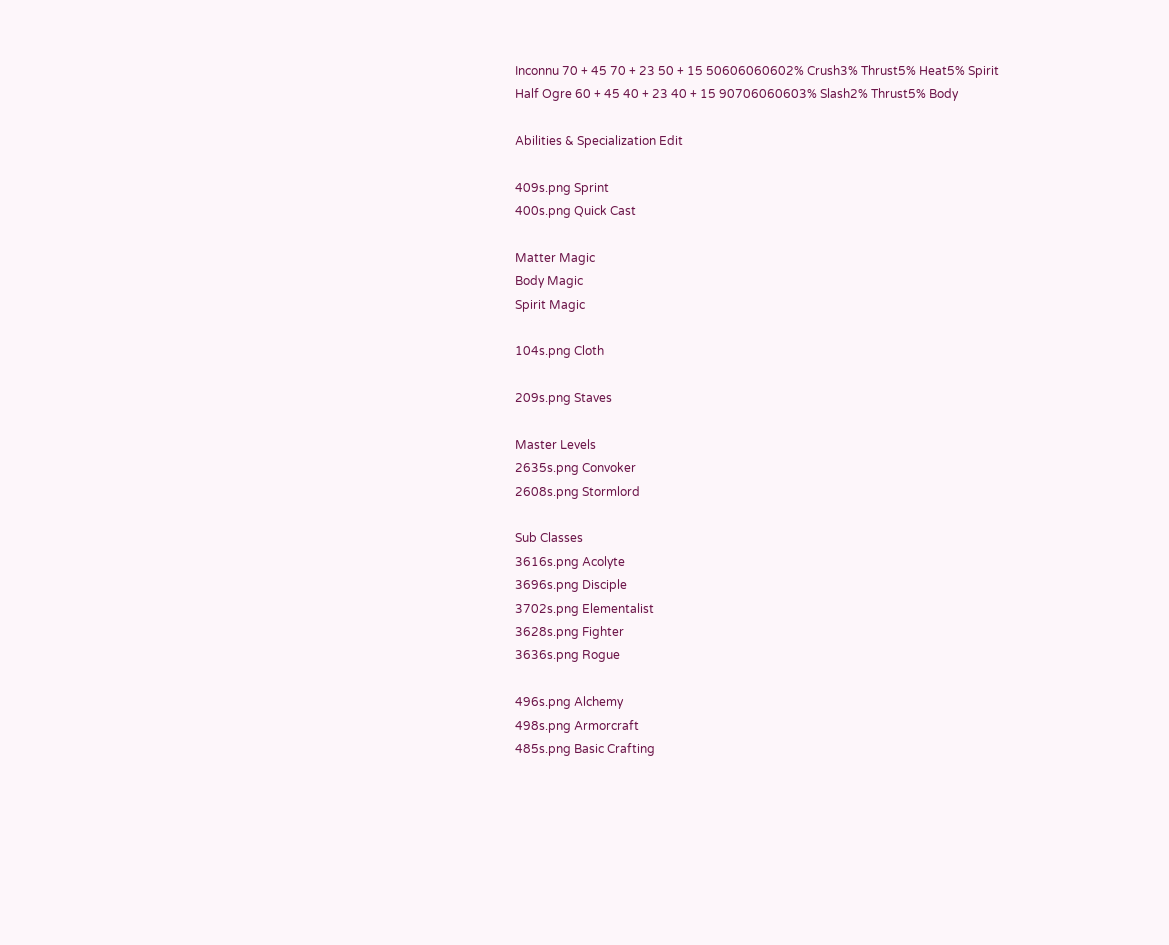Inconnu 70 + 45 70 + 23 50 + 15 50606060602% Crush3% Thrust5% Heat5% Spirit
Half Ogre 60 + 45 40 + 23 40 + 15 90706060603% Slash2% Thrust5% Body

Abilities & Specialization Edit

409s.png Sprint
400s.png Quick Cast

Matter Magic
Body Magic
Spirit Magic

104s.png Cloth

209s.png Staves

Master Levels
2635s.png Convoker
2608s.png Stormlord

Sub Classes
3616s.png Acolyte
3696s.png Disciple
3702s.png Elementalist
3628s.png Fighter
3636s.png Rogue

496s.png Alchemy
498s.png Armorcraft
485s.png Basic Crafting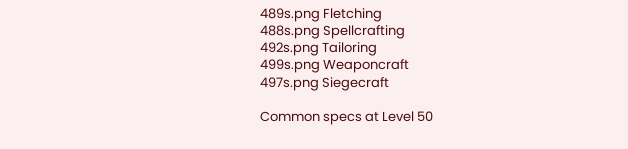489s.png Fletching
488s.png Spellcrafting
492s.png Tailoring
499s.png Weaponcraft
497s.png Siegecraft

Common specs at Level 50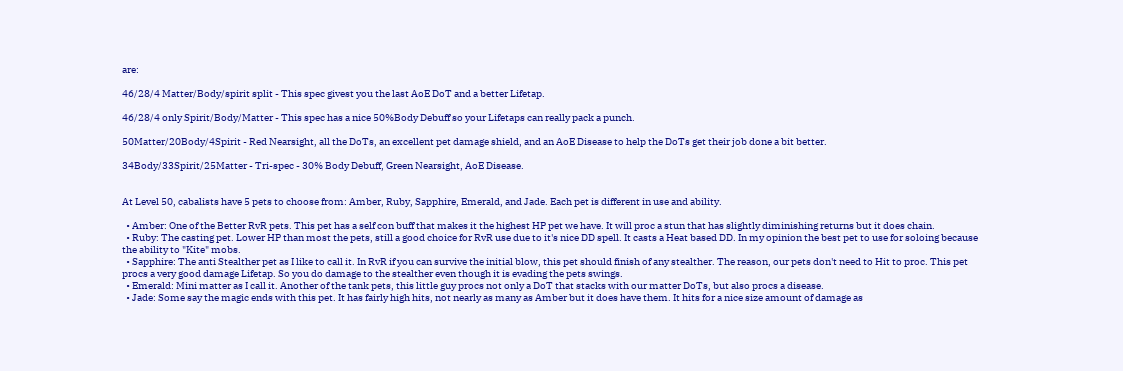are:

46/28/4 Matter/Body/spirit split - This spec givest you the last AoE DoT and a better Lifetap.

46/28/4 only Spirit/Body/Matter - This spec has a nice 50%Body Debuff so your Lifetaps can really pack a punch.

50Matter/20Body/4Spirit - Red Nearsight, all the DoTs, an excellent pet damage shield, and an AoE Disease to help the DoTs get their job done a bit better.

34Body/33Spirit/25Matter - Tri-spec - 30% Body Debuff, Green Nearsight, AoE Disease.


At Level 50, cabalists have 5 pets to choose from: Amber, Ruby, Sapphire, Emerald, and Jade. Each pet is different in use and ability.

  • Amber: One of the Better RvR pets. This pet has a self con buff that makes it the highest HP pet we have. It will proc a stun that has slightly diminishing returns but it does chain.
  • Ruby: The casting pet. Lower HP than most the pets, still a good choice for RvR use due to it's nice DD spell. It casts a Heat based DD. In my opinion the best pet to use for soloing because the ability to "Kite" mobs.
  • Sapphire: The anti Stealther pet as I like to call it. In RvR if you can survive the initial blow, this pet should finish of any stealther. The reason, our pets don't need to Hit to proc. This pet procs a very good damage Lifetap. So you do damage to the stealther even though it is evading the pets swings.
  • Emerald: Mini matter as I call it. Another of the tank pets, this little guy procs not only a DoT that stacks with our matter DoTs, but also procs a disease.
  • Jade: Some say the magic ends with this pet. It has fairly high hits, not nearly as many as Amber but it does have them. It hits for a nice size amount of damage as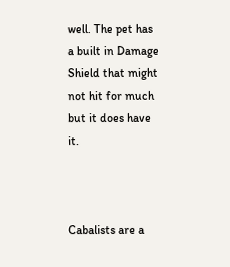well. The pet has a built in Damage Shield that might not hit for much but it does have it.



Cabalists are a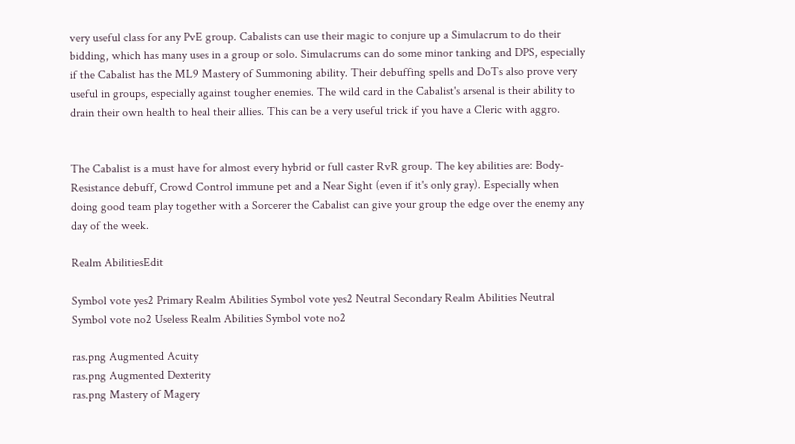very useful class for any PvE group. Cabalists can use their magic to conjure up a Simulacrum to do their bidding, which has many uses in a group or solo. Simulacrums can do some minor tanking and DPS, especially if the Cabalist has the ML9 Mastery of Summoning ability. Their debuffing spells and DoTs also prove very useful in groups, especially against tougher enemies. The wild card in the Cabalist's arsenal is their ability to drain their own health to heal their allies. This can be a very useful trick if you have a Cleric with aggro.


The Cabalist is a must have for almost every hybrid or full caster RvR group. The key abilities are: Body-Resistance debuff, Crowd Control immune pet and a Near Sight (even if it's only gray). Especially when doing good team play together with a Sorcerer the Cabalist can give your group the edge over the enemy any day of the week.

Realm AbilitiesEdit

Symbol vote yes2 Primary Realm Abilities Symbol vote yes2 Neutral Secondary Realm Abilities Neutral Symbol vote no2 Useless Realm Abilities Symbol vote no2

ras.png Augmented Acuity
ras.png Augmented Dexterity
ras.png Mastery of Magery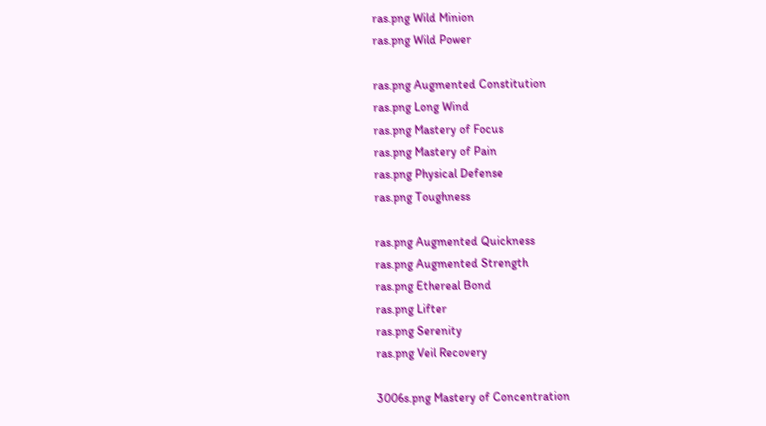ras.png Wild Minion
ras.png Wild Power

ras.png Augmented Constitution
ras.png Long Wind
ras.png Mastery of Focus
ras.png Mastery of Pain
ras.png Physical Defense
ras.png Toughness

ras.png Augmented Quickness
ras.png Augmented Strength
ras.png Ethereal Bond
ras.png Lifter
ras.png Serenity
ras.png Veil Recovery

3006s.png Mastery of Concentration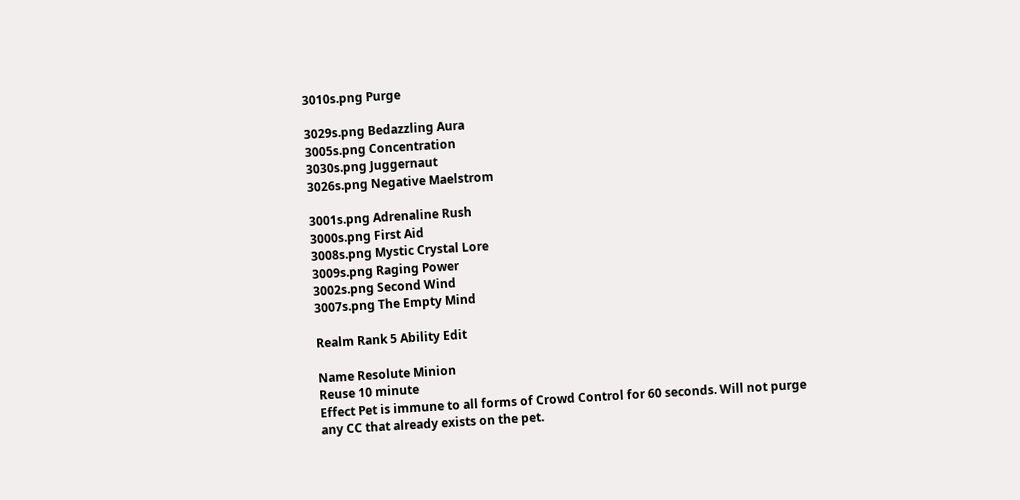3010s.png Purge

3029s.png Bedazzling Aura
3005s.png Concentration
3030s.png Juggernaut
3026s.png Negative Maelstrom

3001s.png Adrenaline Rush
3000s.png First Aid
3008s.png Mystic Crystal Lore
3009s.png Raging Power
3002s.png Second Wind
3007s.png The Empty Mind

Realm Rank 5 Ability Edit

Name Resolute Minion
Reuse 10 minute
Effect Pet is immune to all forms of Crowd Control for 60 seconds. Will not purge any CC that already exists on the pet.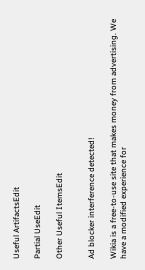Useful ArtifactsEdit

Partial UseEdit

Other Useful ItemsEdit


Ad blocker interference detected!

Wikia is a free-to-use site that makes money from advertising. We have a modified experience for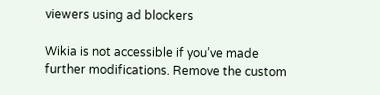viewers using ad blockers

Wikia is not accessible if you’ve made further modifications. Remove the custom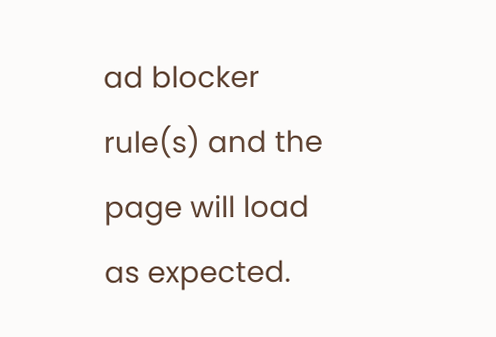ad blocker rule(s) and the page will load as expected.